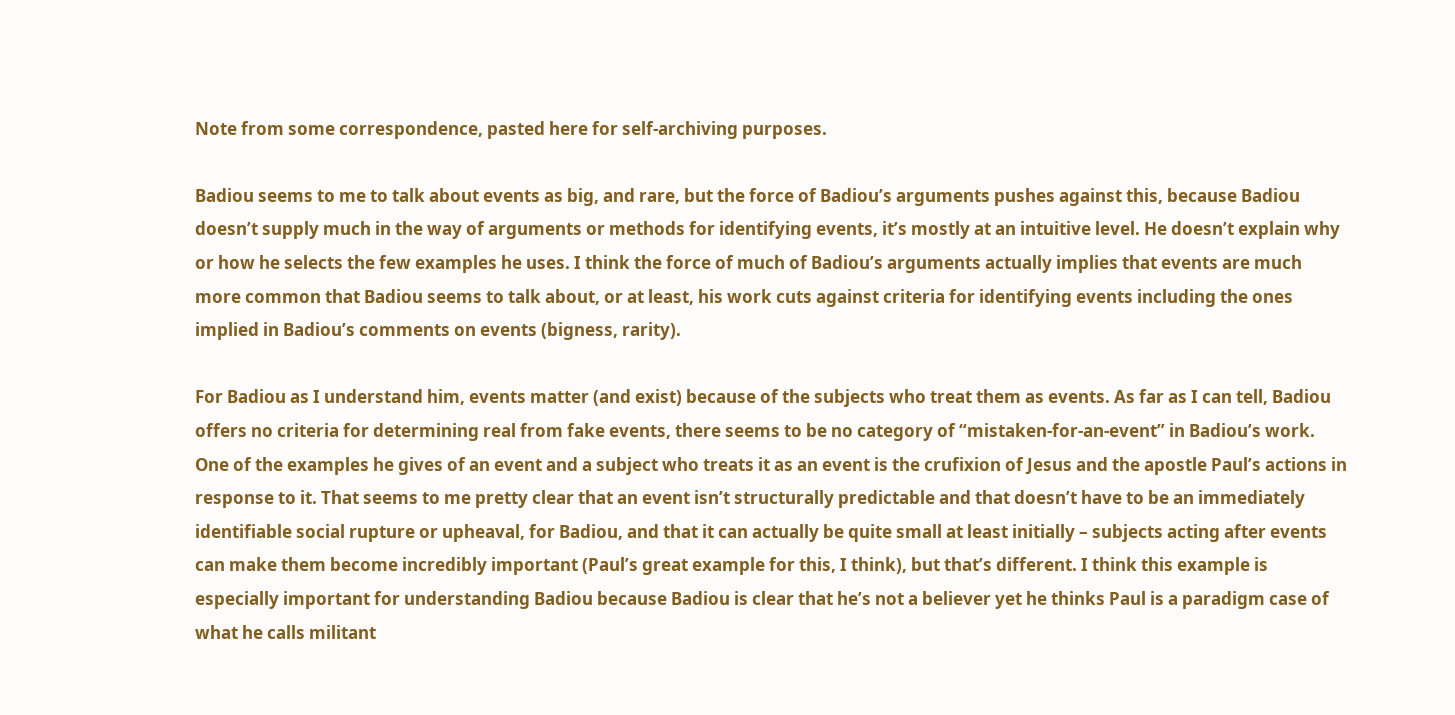Note from some correspondence, pasted here for self-archiving purposes.

Badiou seems to me to talk about events as big, and rare, but the force of Badiou’s arguments pushes against this, because Badiou doesn’t supply much in the way of arguments or methods for identifying events, it’s mostly at an intuitive level. He doesn’t explain why or how he selects the few examples he uses. I think the force of much of Badiou’s arguments actually implies that events are much more common that Badiou seems to talk about, or at least, his work cuts against criteria for identifying events including the ones implied in Badiou’s comments on events (bigness, rarity).

For Badiou as I understand him, events matter (and exist) because of the subjects who treat them as events. As far as I can tell, Badiou offers no criteria for determining real from fake events, there seems to be no category of “mistaken-for-an-event” in Badiou’s work. One of the examples he gives of an event and a subject who treats it as an event is the crufixion of Jesus and the apostle Paul’s actions in response to it. That seems to me pretty clear that an event isn’t structurally predictable and that doesn’t have to be an immediately identifiable social rupture or upheaval, for Badiou, and that it can actually be quite small at least initially – subjects acting after events can make them become incredibly important (Paul’s great example for this, I think), but that’s different. I think this example is especially important for understanding Badiou because Badiou is clear that he’s not a believer yet he thinks Paul is a paradigm case of what he calls militant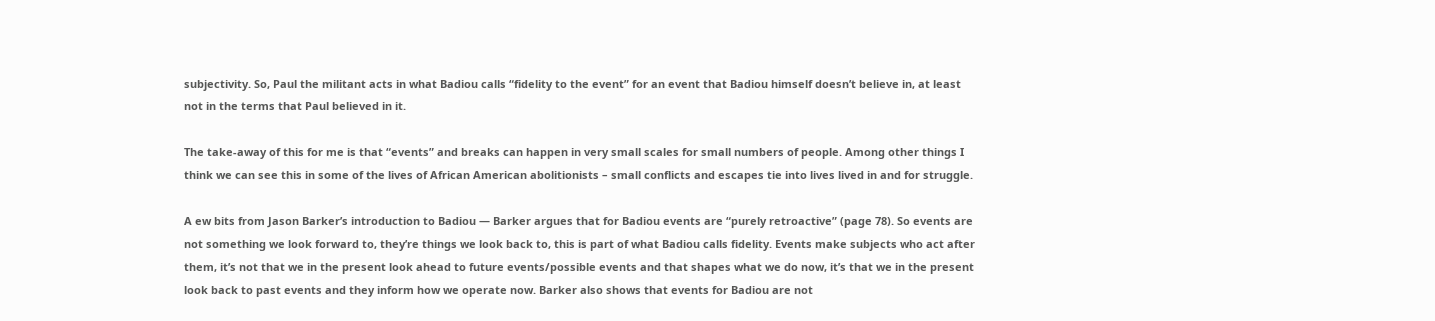subjectivity. So, Paul the militant acts in what Badiou calls “fidelity to the event” for an event that Badiou himself doesn’t believe in, at least not in the terms that Paul believed in it.

The take-away of this for me is that “events” and breaks can happen in very small scales for small numbers of people. Among other things I think we can see this in some of the lives of African American abolitionists – small conflicts and escapes tie into lives lived in and for struggle.

A ew bits from Jason Barker’s introduction to Badiou — Barker argues that for Badiou events are “purely retroactive” (page 78). So events are not something we look forward to, they’re things we look back to, this is part of what Badiou calls fidelity. Events make subjects who act after them, it’s not that we in the present look ahead to future events/possible events and that shapes what we do now, it’s that we in the present look back to past events and they inform how we operate now. Barker also shows that events for Badiou are not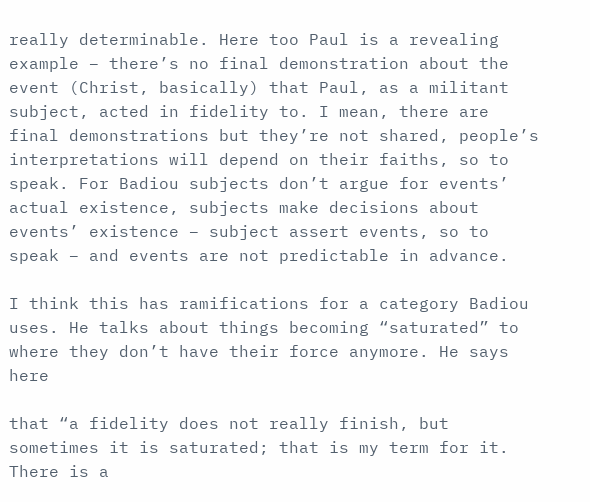really determinable. Here too Paul is a revealing example – there’s no final demonstration about the event (Christ, basically) that Paul, as a militant subject, acted in fidelity to. I mean, there are final demonstrations but they’re not shared, people’s interpretations will depend on their faiths, so to speak. For Badiou subjects don’t argue for events’ actual existence, subjects make decisions about events’ existence – subject assert events, so to speak – and events are not predictable in advance.

I think this has ramifications for a category Badiou uses. He talks about things becoming “saturated” to where they don’t have their force anymore. He says here

that “a fidelity does not really finish, but sometimes it is saturated; that is my term for it. There is a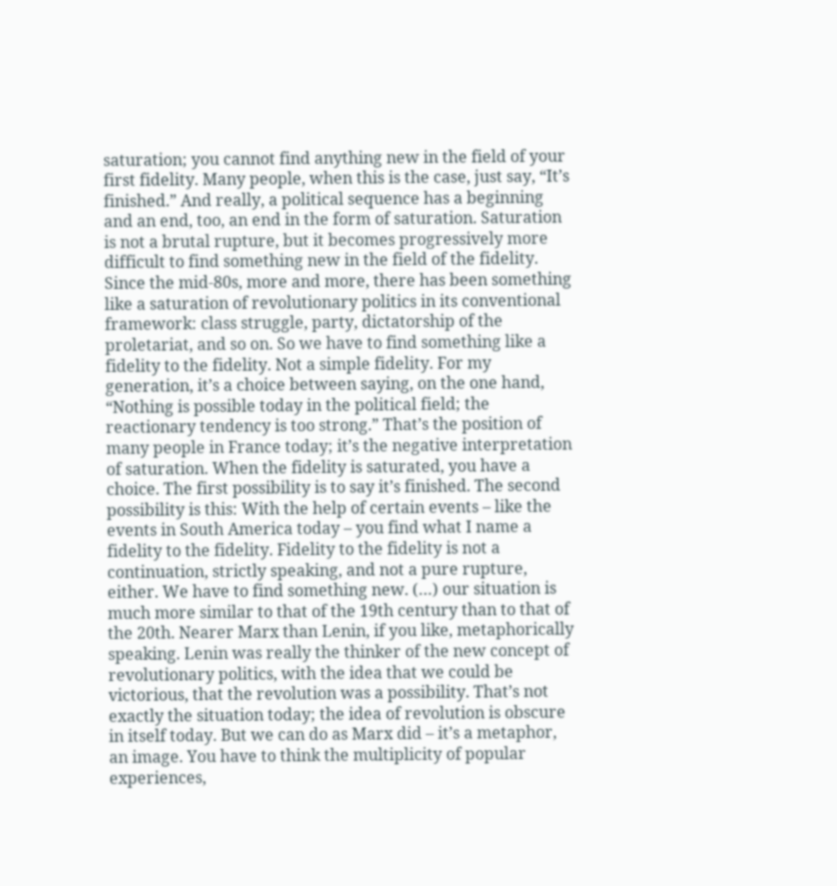saturation; you cannot find anything new in the field of your first fidelity. Many people, when this is the case, just say, “It’s finished.” And really, a political sequence has a beginning and an end, too, an end in the form of saturation. Saturation is not a brutal rupture, but it becomes progressively more difficult to find something new in the field of the fidelity. Since the mid-80s, more and more, there has been something like a saturation of revolutionary politics in its conventional framework: class struggle, party, dictatorship of the proletariat, and so on. So we have to find something like a fidelity to the fidelity. Not a simple fidelity. For my generation, it’s a choice between saying, on the one hand, “Nothing is possible today in the political field; the reactionary tendency is too strong.” That’s the position of many people in France today; it’s the negative interpretation of saturation. When the fidelity is saturated, you have a choice. The first possibility is to say it’s finished. The second possibility is this: With the help of certain events – like the events in South America today – you find what I name a fidelity to the fidelity. Fidelity to the fidelity is not a continuation, strictly speaking, and not a pure rupture, either. We have to find something new. (…) our situation is much more similar to that of the 19th century than to that of the 20th. Nearer Marx than Lenin, if you like, metaphorically speaking. Lenin was really the thinker of the new concept of revolutionary politics, with the idea that we could be victorious, that the revolution was a possibility. That’s not exactly the situation today; the idea of revolution is obscure in itself today. But we can do as Marx did – it’s a metaphor, an image. You have to think the multiplicity of popular experiences,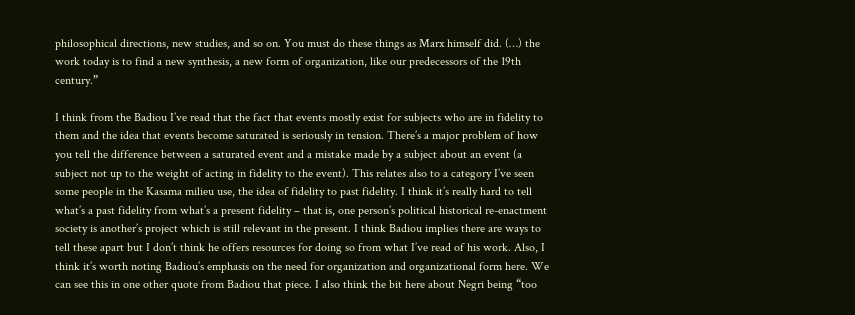philosophical directions, new studies, and so on. You must do these things as Marx himself did. (…) the work today is to find a new synthesis, a new form of organization, like our predecessors of the 19th century.”

I think from the Badiou I’ve read that the fact that events mostly exist for subjects who are in fidelity to them and the idea that events become saturated is seriously in tension. There’s a major problem of how you tell the difference between a saturated event and a mistake made by a subject about an event (a subject not up to the weight of acting in fidelity to the event). This relates also to a category I’ve seen some people in the Kasama milieu use, the idea of fidelity to past fidelity. I think it’s really hard to tell what’s a past fidelity from what’s a present fidelity – that is, one person’s political historical re-enactment society is another’s project which is still relevant in the present. I think Badiou implies there are ways to tell these apart but I don’t think he offers resources for doing so from what I’ve read of his work. Also, I think it’s worth noting Badiou’s emphasis on the need for organization and organizational form here. We can see this in one other quote from Badiou that piece. I also think the bit here about Negri being “too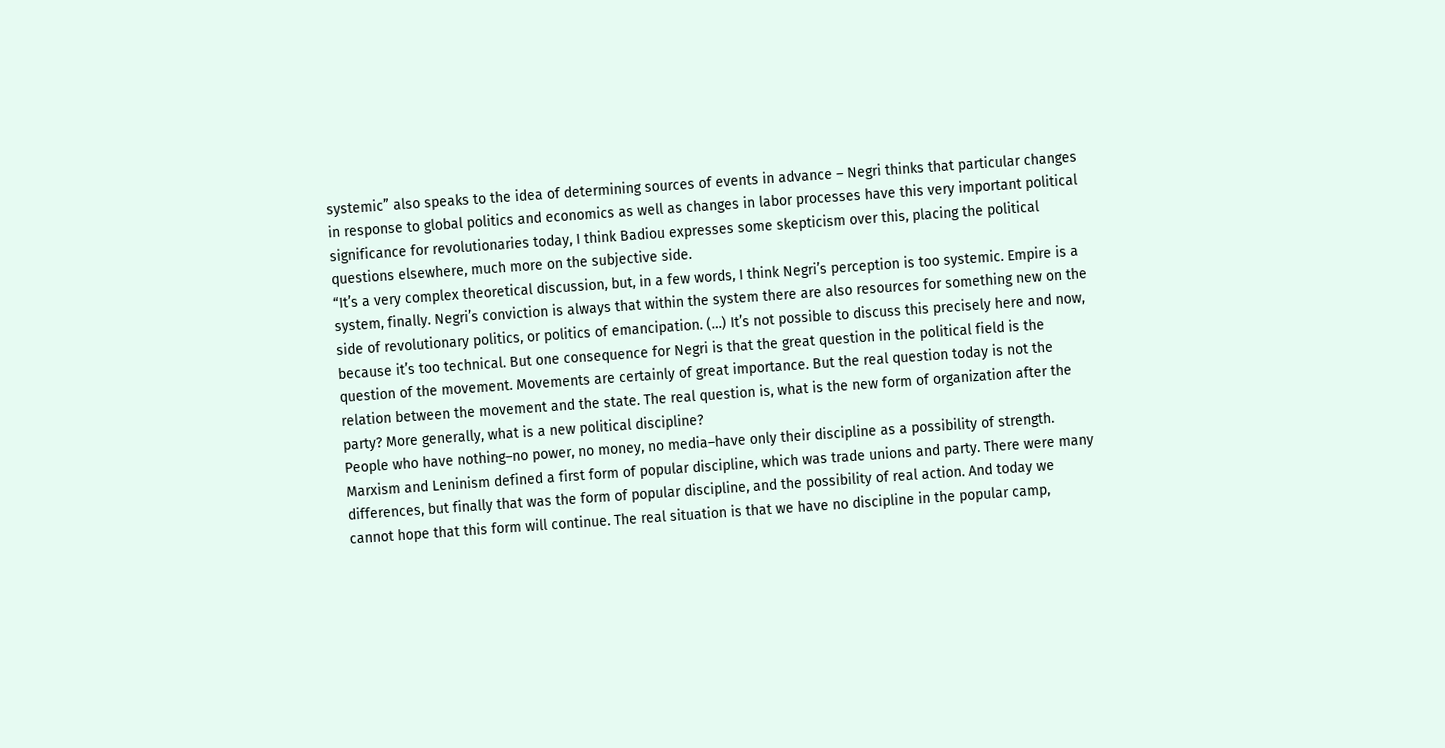systemic” also speaks to the idea of determining sources of events in advance – Negri thinks that particular changes in response to global politics and economics as well as changes in labor processes have this very important political significance for revolutionaries today, I think Badiou expresses some skepticism over this, placing the political questions elsewhere, much more on the subjective side.
“It’s a very complex theoretical discussion, but, in a few words, I think Negri’s perception is too systemic. Empire is a system, finally. Negri’s conviction is always that within the system there are also resources for something new on the side of revolutionary politics, or politics of emancipation. (…) It’s not possible to discuss this precisely here and now, because it’s too technical. But one consequence for Negri is that the great question in the political field is the question of the movement. Movements are certainly of great importance. But the real question today is not the relation between the movement and the state. The real question is, what is the new form of organization after the party? More generally, what is a new political discipline?
People who have nothing–no power, no money, no media–have only their discipline as a possibility of strength. Marxism and Leninism defined a first form of popular discipline, which was trade unions and party. There were many differences, but finally that was the form of popular discipline, and the possibility of real action. And today we cannot hope that this form will continue. The real situation is that we have no discipline in the popular camp,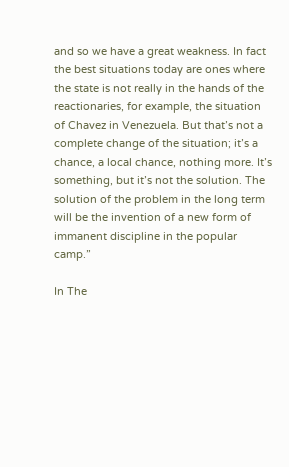and so we have a great weakness. In fact the best situations today are ones where the state is not really in the hands of the reactionaries, for example, the situation of Chavez in Venezuela. But that’s not a complete change of the situation; it’s a chance, a local chance, nothing more. It’s something, but it’s not the solution. The solution of the problem in the long term will be the invention of a new form of immanent discipline in the popular camp.”

In The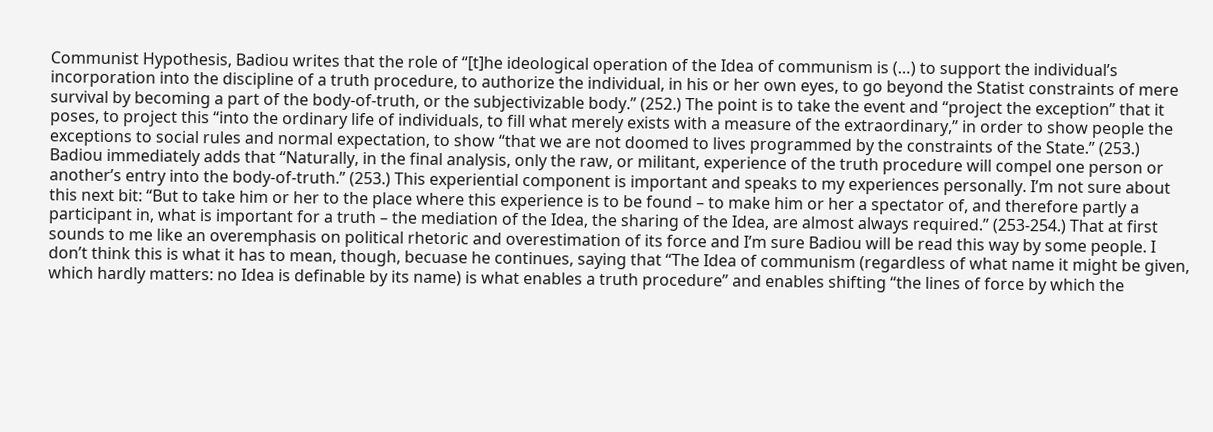Communist Hypothesis, Badiou writes that the role of “[t]he ideological operation of the Idea of communism is (…) to support the individual’s incorporation into the discipline of a truth procedure, to authorize the individual, in his or her own eyes, to go beyond the Statist constraints of mere survival by becoming a part of the body-of-truth, or the subjectivizable body.” (252.) The point is to take the event and “project the exception” that it poses, to project this “into the ordinary life of individuals, to fill what merely exists with a measure of the extraordinary,” in order to show people the exceptions to social rules and normal expectation, to show “that we are not doomed to lives programmed by the constraints of the State.” (253.) Badiou immediately adds that “Naturally, in the final analysis, only the raw, or militant, experience of the truth procedure will compel one person or another’s entry into the body-of-truth.” (253.) This experiential component is important and speaks to my experiences personally. I’m not sure about this next bit: “But to take him or her to the place where this experience is to be found – to make him or her a spectator of, and therefore partly a participant in, what is important for a truth – the mediation of the Idea, the sharing of the Idea, are almost always required.” (253-254.) That at first sounds to me like an overemphasis on political rhetoric and overestimation of its force and I’m sure Badiou will be read this way by some people. I don’t think this is what it has to mean, though, becuase he continues, saying that “The Idea of communism (regardless of what name it might be given, which hardly matters: no Idea is definable by its name) is what enables a truth procedure” and enables shifting “the lines of force by which the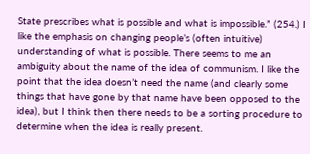State prescribes what is possible and what is impossible.” (254.) I like the emphasis on changing people’s (often intuitive) understanding of what is possible. There seems to me an ambiguity about the name of the idea of communism. I like the point that the idea doesn’t need the name (and clearly some things that have gone by that name have been opposed to the idea), but I think then there needs to be a sorting procedure to determine when the idea is really present.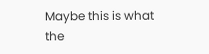Maybe this is what the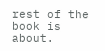rest of the book is about.